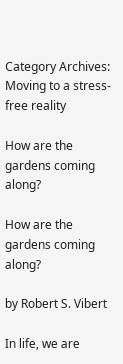Category Archives: Moving to a stress-free reality

How are the gardens coming along?

How are the gardens coming along?

by Robert S. Vibert

In life, we are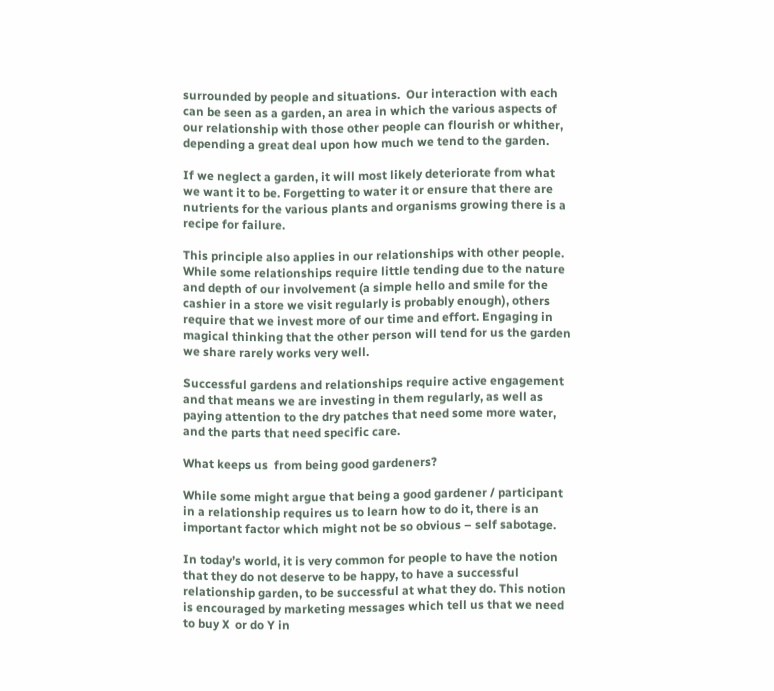surrounded by people and situations.  Our interaction with each can be seen as a garden, an area in which the various aspects of our relationship with those other people can flourish or whither, depending a great deal upon how much we tend to the garden.

If we neglect a garden, it will most likely deteriorate from what we want it to be. Forgetting to water it or ensure that there are nutrients for the various plants and organisms growing there is a recipe for failure.

This principle also applies in our relationships with other people.  While some relationships require little tending due to the nature and depth of our involvement (a simple hello and smile for the cashier in a store we visit regularly is probably enough), others require that we invest more of our time and effort. Engaging in magical thinking that the other person will tend for us the garden we share rarely works very well.

Successful gardens and relationships require active engagement and that means we are investing in them regularly, as well as paying attention to the dry patches that need some more water, and the parts that need specific care.

What keeps us  from being good gardeners?

While some might argue that being a good gardener / participant in a relationship requires us to learn how to do it, there is an important factor which might not be so obvious – self sabotage.

In today’s world, it is very common for people to have the notion that they do not deserve to be happy, to have a successful relationship garden, to be successful at what they do. This notion is encouraged by marketing messages which tell us that we need to buy X  or do Y in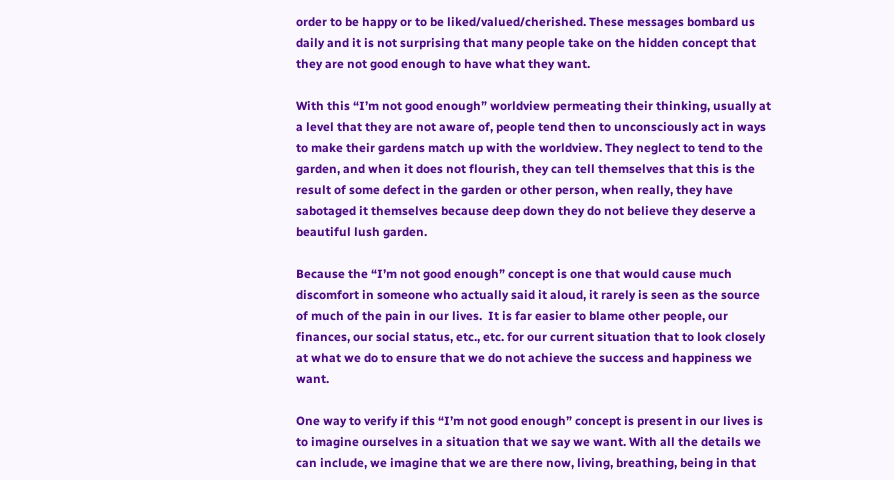order to be happy or to be liked/valued/cherished. These messages bombard us daily and it is not surprising that many people take on the hidden concept that they are not good enough to have what they want.

With this “I’m not good enough” worldview permeating their thinking, usually at a level that they are not aware of, people tend then to unconsciously act in ways to make their gardens match up with the worldview. They neglect to tend to the garden, and when it does not flourish, they can tell themselves that this is the result of some defect in the garden or other person, when really, they have sabotaged it themselves because deep down they do not believe they deserve a beautiful lush garden.

Because the “I’m not good enough” concept is one that would cause much discomfort in someone who actually said it aloud, it rarely is seen as the source of much of the pain in our lives.  It is far easier to blame other people, our finances, our social status, etc., etc. for our current situation that to look closely at what we do to ensure that we do not achieve the success and happiness we want.

One way to verify if this “I’m not good enough” concept is present in our lives is to imagine ourselves in a situation that we say we want. With all the details we can include, we imagine that we are there now, living, breathing, being in that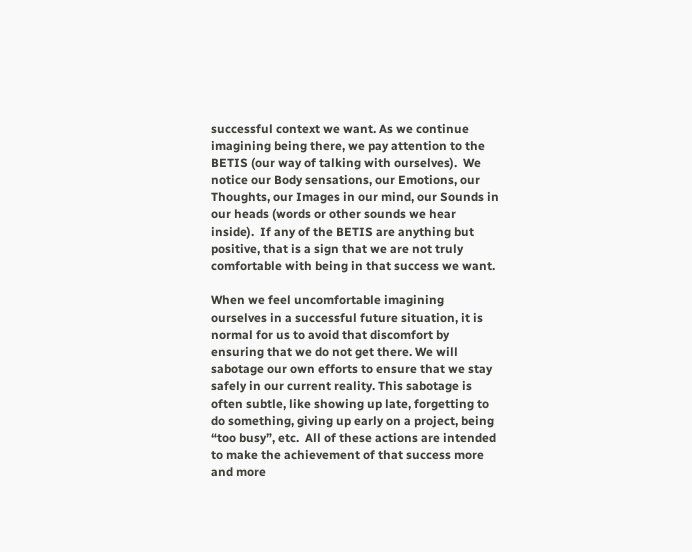successful context we want. As we continue imagining being there, we pay attention to the BETIS (our way of talking with ourselves).  We notice our Body sensations, our Emotions, our Thoughts, our Images in our mind, our Sounds in our heads (words or other sounds we hear inside).  If any of the BETIS are anything but positive, that is a sign that we are not truly comfortable with being in that success we want.

When we feel uncomfortable imagining ourselves in a successful future situation, it is normal for us to avoid that discomfort by ensuring that we do not get there. We will sabotage our own efforts to ensure that we stay safely in our current reality. This sabotage is often subtle, like showing up late, forgetting to do something, giving up early on a project, being “too busy”, etc.  All of these actions are intended to make the achievement of that success more and more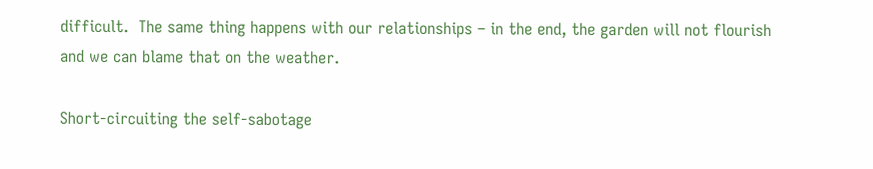difficult.  The same thing happens with our relationships – in the end, the garden will not flourish and we can blame that on the weather.

Short-circuiting the self-sabotage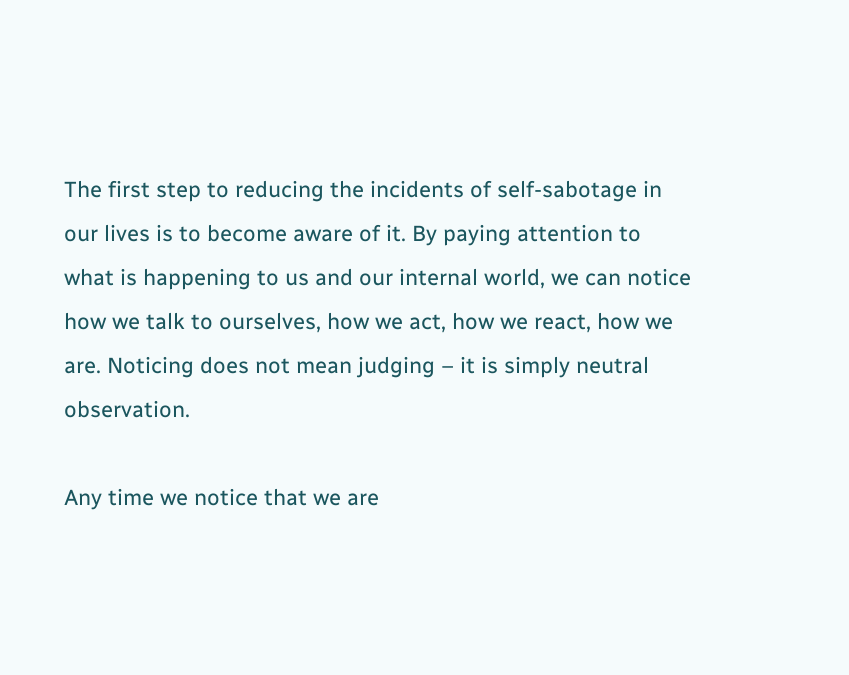The first step to reducing the incidents of self-sabotage in our lives is to become aware of it. By paying attention to what is happening to us and our internal world, we can notice how we talk to ourselves, how we act, how we react, how we are. Noticing does not mean judging – it is simply neutral observation.

Any time we notice that we are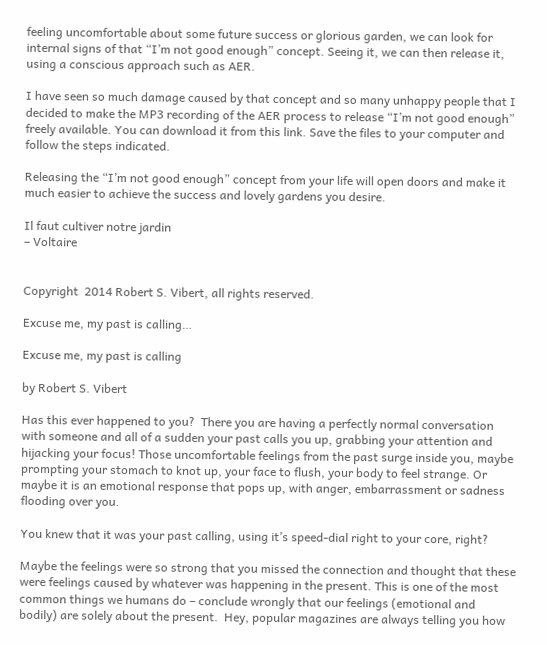feeling uncomfortable about some future success or glorious garden, we can look for internal signs of that “I’m not good enough” concept. Seeing it, we can then release it, using a conscious approach such as AER.

I have seen so much damage caused by that concept and so many unhappy people that I decided to make the MP3 recording of the AER process to release “I’m not good enough” freely available. You can download it from this link. Save the files to your computer and follow the steps indicated.

Releasing the “I’m not good enough” concept from your life will open doors and make it much easier to achieve the success and lovely gardens you desire.

Il faut cultiver notre jardin
– Voltaire


Copyright  2014 Robert S. Vibert, all rights reserved.

Excuse me, my past is calling…

Excuse me, my past is calling

by Robert S. Vibert

Has this ever happened to you?  There you are having a perfectly normal conversation with someone and all of a sudden your past calls you up, grabbing your attention and hijacking your focus! Those uncomfortable feelings from the past surge inside you, maybe prompting your stomach to knot up, your face to flush, your body to feel strange. Or maybe it is an emotional response that pops up, with anger, embarrassment or sadness flooding over you.

You knew that it was your past calling, using it’s speed-dial right to your core, right?

Maybe the feelings were so strong that you missed the connection and thought that these were feelings caused by whatever was happening in the present. This is one of the most common things we humans do – conclude wrongly that our feelings (emotional and bodily) are solely about the present.  Hey, popular magazines are always telling you how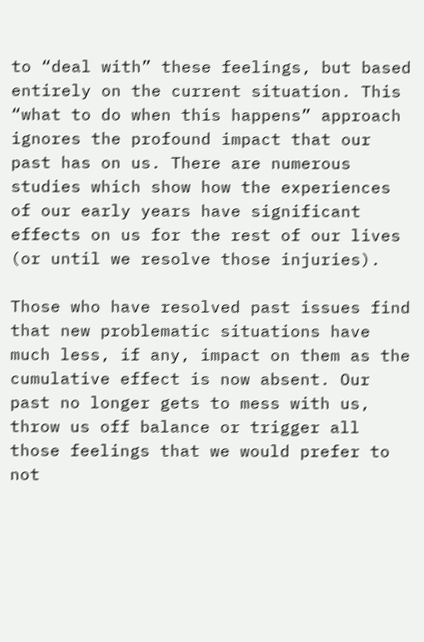to “deal with” these feelings, but based entirely on the current situation. This “what to do when this happens” approach ignores the profound impact that our past has on us. There are numerous studies which show how the experiences of our early years have significant effects on us for the rest of our lives (or until we resolve those injuries).

Those who have resolved past issues find that new problematic situations have much less, if any, impact on them as the cumulative effect is now absent. Our past no longer gets to mess with us, throw us off balance or trigger all those feelings that we would prefer to not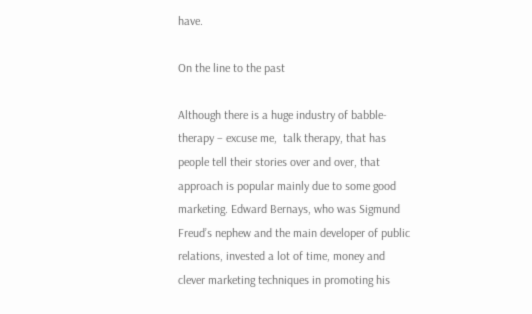have.

On the line to the past

Although there is a huge industry of babble-therapy – excuse me,  talk therapy, that has people tell their stories over and over, that approach is popular mainly due to some good marketing. Edward Bernays, who was Sigmund Freud’s nephew and the main developer of public relations, invested a lot of time, money and clever marketing techniques in promoting his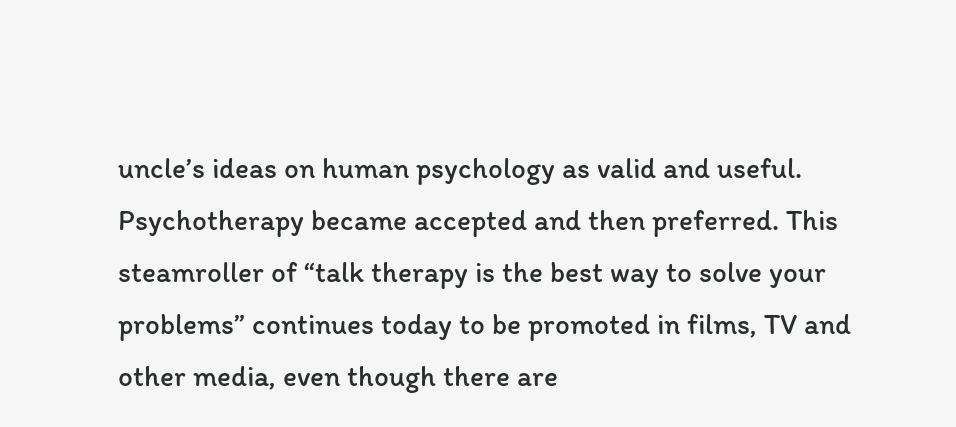uncle’s ideas on human psychology as valid and useful. Psychotherapy became accepted and then preferred. This steamroller of “talk therapy is the best way to solve your problems” continues today to be promoted in films, TV and other media, even though there are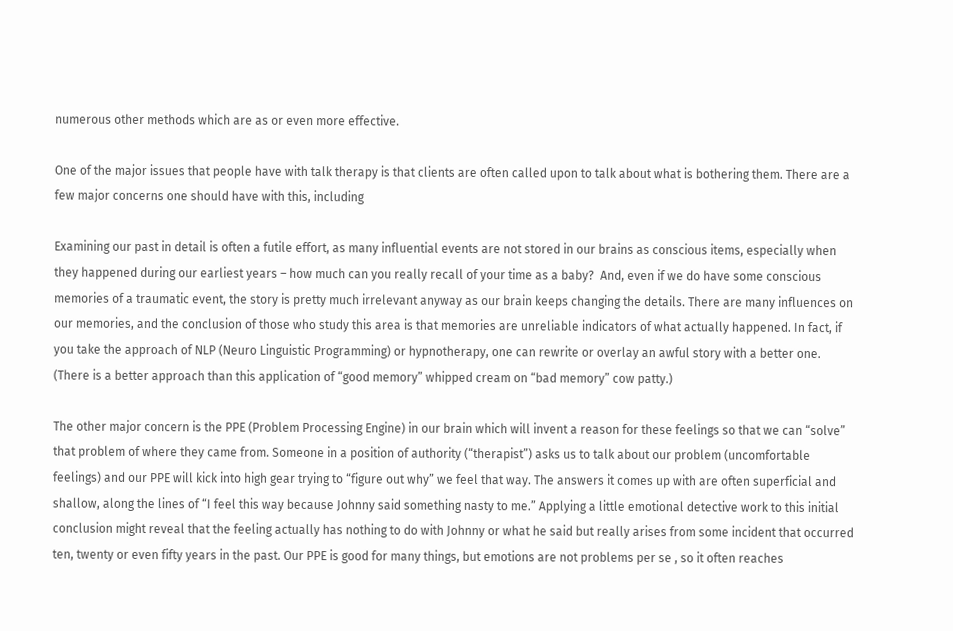numerous other methods which are as or even more effective.

One of the major issues that people have with talk therapy is that clients are often called upon to talk about what is bothering them. There are a few major concerns one should have with this, including

Examining our past in detail is often a futile effort, as many influential events are not stored in our brains as conscious items, especially when they happened during our earliest years – how much can you really recall of your time as a baby?  And, even if we do have some conscious memories of a traumatic event, the story is pretty much irrelevant anyway as our brain keeps changing the details. There are many influences on our memories, and the conclusion of those who study this area is that memories are unreliable indicators of what actually happened. In fact, if you take the approach of NLP (Neuro Linguistic Programming) or hypnotherapy, one can rewrite or overlay an awful story with a better one. (There is a better approach than this application of “good memory” whipped cream on “bad memory” cow patty.)

The other major concern is the PPE (Problem Processing Engine) in our brain which will invent a reason for these feelings so that we can “solve” that problem of where they came from. Someone in a position of authority (“therapist”) asks us to talk about our problem (uncomfortable feelings) and our PPE will kick into high gear trying to “figure out why” we feel that way. The answers it comes up with are often superficial and shallow, along the lines of “I feel this way because Johnny said something nasty to me.” Applying a little emotional detective work to this initial conclusion might reveal that the feeling actually has nothing to do with Johnny or what he said but really arises from some incident that occurred ten, twenty or even fifty years in the past. Our PPE is good for many things, but emotions are not problems per se , so it often reaches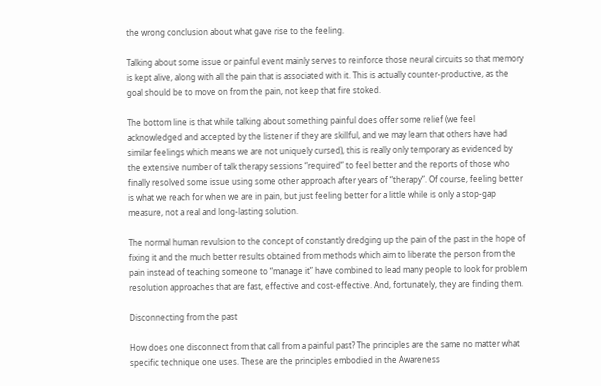the wrong conclusion about what gave rise to the feeling.

Talking about some issue or painful event mainly serves to reinforce those neural circuits so that memory is kept alive, along with all the pain that is associated with it. This is actually counter-productive, as the goal should be to move on from the pain, not keep that fire stoked.

The bottom line is that while talking about something painful does offer some relief (we feel acknowledged and accepted by the listener if they are skillful, and we may learn that others have had similar feelings which means we are not uniquely cursed), this is really only temporary as evidenced by the extensive number of talk therapy sessions “required” to feel better and the reports of those who finally resolved some issue using some other approach after years of “therapy”. Of course, feeling better is what we reach for when we are in pain, but just feeling better for a little while is only a stop-gap measure, not a real and long-lasting solution.

The normal human revulsion to the concept of constantly dredging up the pain of the past in the hope of fixing it and the much better results obtained from methods which aim to liberate the person from the pain instead of teaching someone to “manage it” have combined to lead many people to look for problem resolution approaches that are fast, effective and cost-effective. And, fortunately, they are finding them.

Disconnecting from the past

How does one disconnect from that call from a painful past? The principles are the same no matter what specific technique one uses. These are the principles embodied in the Awareness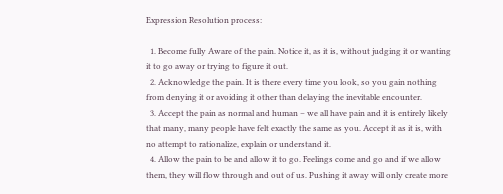Expression Resolution process:

  1. Become fully Aware of the pain. Notice it, as it is, without judging it or wanting it to go away or trying to figure it out.
  2. Acknowledge the pain. It is there every time you look, so you gain nothing from denying it or avoiding it other than delaying the inevitable encounter.
  3. Accept the pain as normal and human – we all have pain and it is entirely likely that many, many people have felt exactly the same as you. Accept it as it is, with no attempt to rationalize, explain or understand it.
  4. Allow the pain to be and allow it to go. Feelings come and go and if we allow them, they will flow through and out of us. Pushing it away will only create more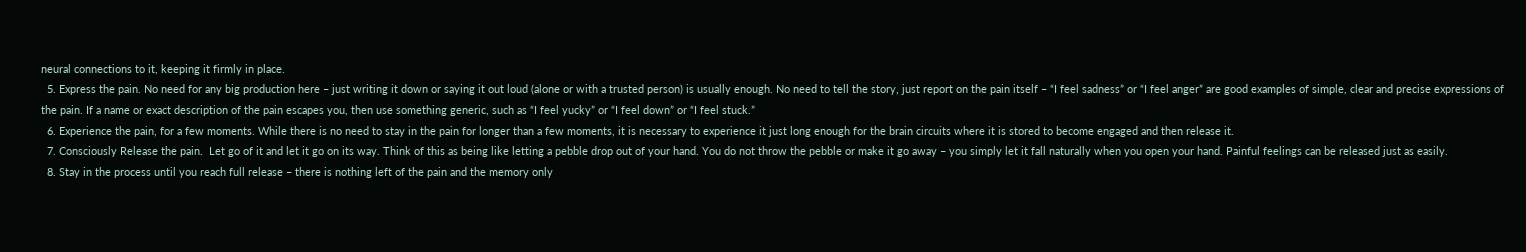neural connections to it, keeping it firmly in place.
  5. Express the pain. No need for any big production here – just writing it down or saying it out loud (alone or with a trusted person) is usually enough. No need to tell the story, just report on the pain itself – “I feel sadness” or “I feel anger” are good examples of simple, clear and precise expressions of the pain. If a name or exact description of the pain escapes you, then use something generic, such as “I feel yucky” or “I feel down” or “I feel stuck.”
  6. Experience the pain, for a few moments. While there is no need to stay in the pain for longer than a few moments, it is necessary to experience it just long enough for the brain circuits where it is stored to become engaged and then release it.
  7. Consciously Release the pain.  Let go of it and let it go on its way. Think of this as being like letting a pebble drop out of your hand. You do not throw the pebble or make it go away – you simply let it fall naturally when you open your hand. Painful feelings can be released just as easily.
  8. Stay in the process until you reach full release – there is nothing left of the pain and the memory only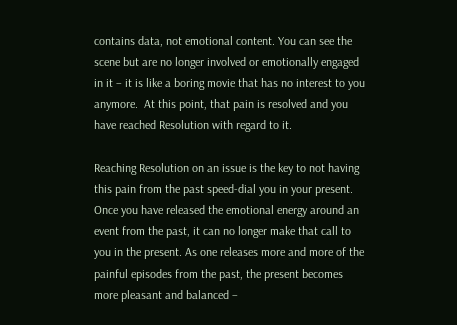contains data, not emotional content. You can see the scene but are no longer involved or emotionally engaged in it – it is like a boring movie that has no interest to you anymore.  At this point, that pain is resolved and you have reached Resolution with regard to it.

Reaching Resolution on an issue is the key to not having this pain from the past speed-dial you in your present. Once you have released the emotional energy around an event from the past, it can no longer make that call to you in the present. As one releases more and more of the painful episodes from the past, the present becomes more pleasant and balanced –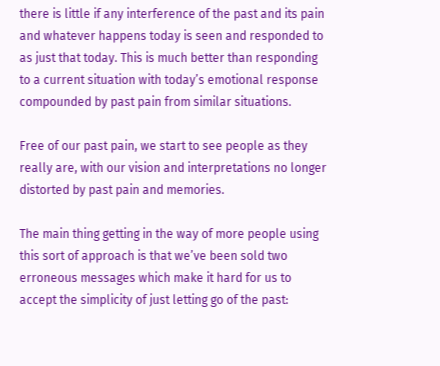there is little if any interference of the past and its pain and whatever happens today is seen and responded to as just that today. This is much better than responding to a current situation with today’s emotional response compounded by past pain from similar situations.

Free of our past pain, we start to see people as they really are, with our vision and interpretations no longer distorted by past pain and memories.

The main thing getting in the way of more people using this sort of approach is that we’ve been sold two erroneous messages which make it hard for us to accept the simplicity of just letting go of the past: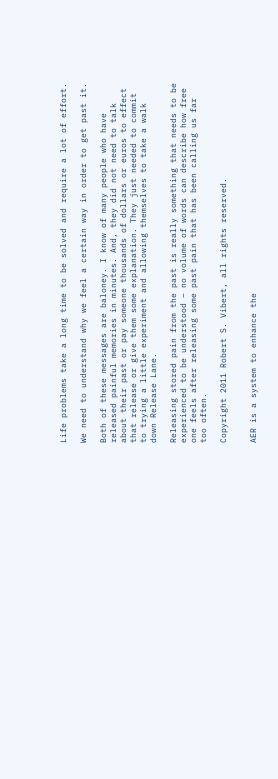Life problems take a long time to be solved and require a lot of effort.

We need to understand why we feel a certain way in order to get past it.

Both of these messages are baloney. I know of many people who have released painful memories in minutes. And, they did not need to talk about their past or pay someone thousands of dollars or euros to effect that release or give them some explanation. They just needed to commit to trying a little experiment and allowing themselves to take a walk down Release Lane.

Releasing stored pain from the past is really something that needs to be experienced to be understood – no volume of words can describe how free one feels after releasing some past pain that has been calling us far too often.

Copyright 2011 Robert S. Vibert, all rights reserved.


AER is a system to enhance the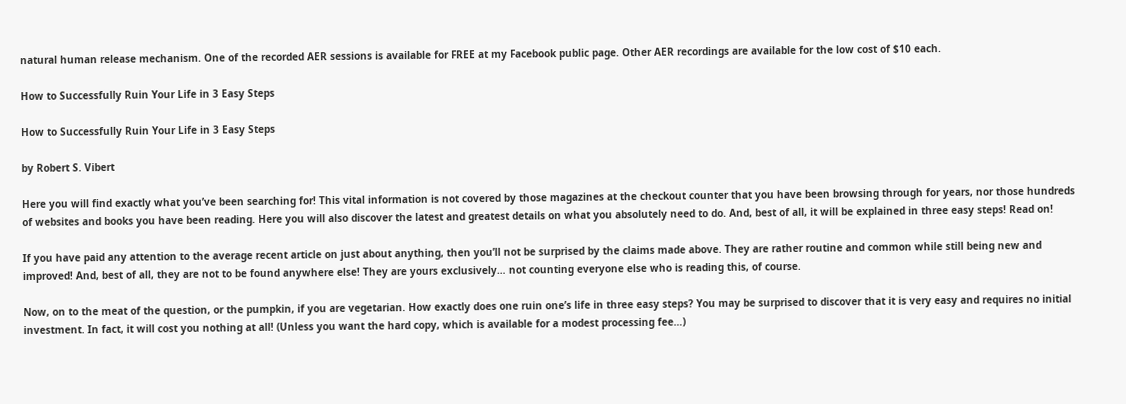natural human release mechanism. One of the recorded AER sessions is available for FREE at my Facebook public page. Other AER recordings are available for the low cost of $10 each.

How to Successfully Ruin Your Life in 3 Easy Steps

How to Successfully Ruin Your Life in 3 Easy Steps

by Robert S. Vibert

Here you will find exactly what you’ve been searching for! This vital information is not covered by those magazines at the checkout counter that you have been browsing through for years, nor those hundreds of websites and books you have been reading. Here you will also discover the latest and greatest details on what you absolutely need to do. And, best of all, it will be explained in three easy steps! Read on!

If you have paid any attention to the average recent article on just about anything, then you’ll not be surprised by the claims made above. They are rather routine and common while still being new and improved! And, best of all, they are not to be found anywhere else! They are yours exclusively… not counting everyone else who is reading this, of course.

Now, on to the meat of the question, or the pumpkin, if you are vegetarian. How exactly does one ruin one’s life in three easy steps? You may be surprised to discover that it is very easy and requires no initial investment. In fact, it will cost you nothing at all! (Unless you want the hard copy, which is available for a modest processing fee…)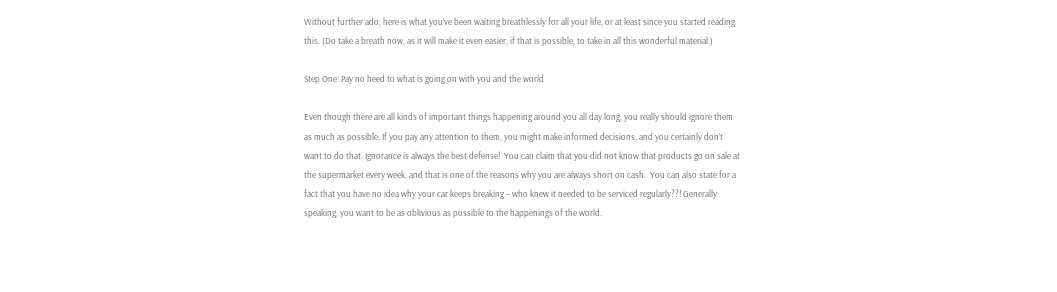Without further ado, here is what you’ve been waiting breathlessly for all your life, or at least since you started reading this. (Do take a breath now, as it will make it even easier, if that is possible, to take in all this wonderful material.)

Step One: Pay no heed to what is going on with you and the world

Even though there are all kinds of important things happening around you all day long, you really should ignore them as much as possible. If you pay any attention to them, you might make informed decisions, and you certainly don’t want to do that. Ignorance is always the best defense!  You can claim that you did not know that products go on sale at the supermarket every week, and that is one of the reasons why you are always short on cash.  You can also state for a fact that you have no idea why your car keeps breaking – who knew it needed to be serviced regularly??! Generally speaking, you want to be as oblivious as possible to the happenings of the world.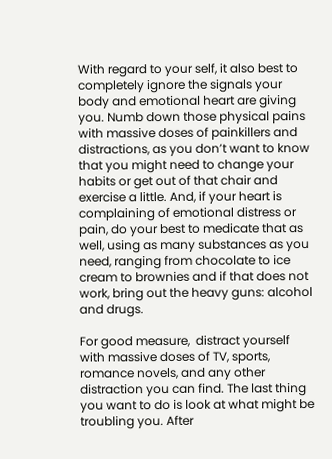With regard to your self, it also best to completely ignore the signals your body and emotional heart are giving you. Numb down those physical pains with massive doses of painkillers and distractions, as you don’t want to know that you might need to change your habits or get out of that chair and exercise a little. And, if your heart is complaining of emotional distress or pain, do your best to medicate that as well, using as many substances as you need, ranging from chocolate to ice cream to brownies and if that does not work, bring out the heavy guns: alcohol and drugs.

For good measure,  distract yourself with massive doses of TV, sports, romance novels, and any other distraction you can find. The last thing you want to do is look at what might be troubling you. After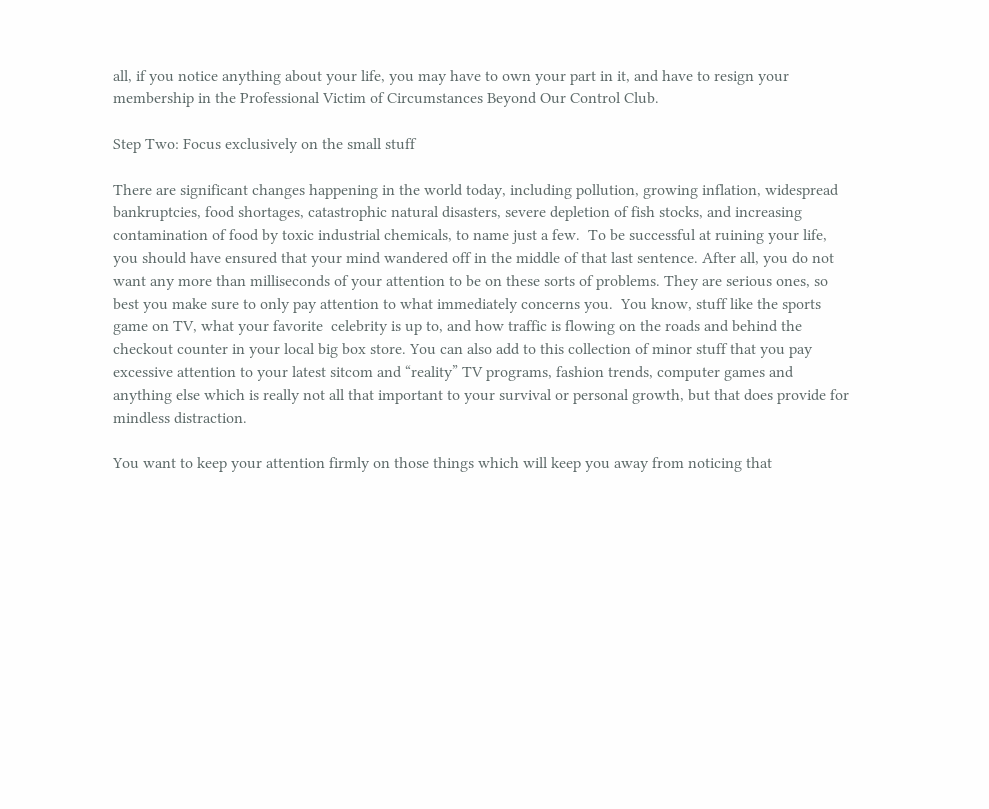all, if you notice anything about your life, you may have to own your part in it, and have to resign your membership in the Professional Victim of Circumstances Beyond Our Control Club.

Step Two: Focus exclusively on the small stuff

There are significant changes happening in the world today, including pollution, growing inflation, widespread bankruptcies, food shortages, catastrophic natural disasters, severe depletion of fish stocks, and increasing contamination of food by toxic industrial chemicals, to name just a few.  To be successful at ruining your life, you should have ensured that your mind wandered off in the middle of that last sentence. After all, you do not want any more than milliseconds of your attention to be on these sorts of problems. They are serious ones, so best you make sure to only pay attention to what immediately concerns you.  You know, stuff like the sports game on TV, what your favorite  celebrity is up to, and how traffic is flowing on the roads and behind the checkout counter in your local big box store. You can also add to this collection of minor stuff that you pay excessive attention to your latest sitcom and “reality” TV programs, fashion trends, computer games and anything else which is really not all that important to your survival or personal growth, but that does provide for mindless distraction.

You want to keep your attention firmly on those things which will keep you away from noticing that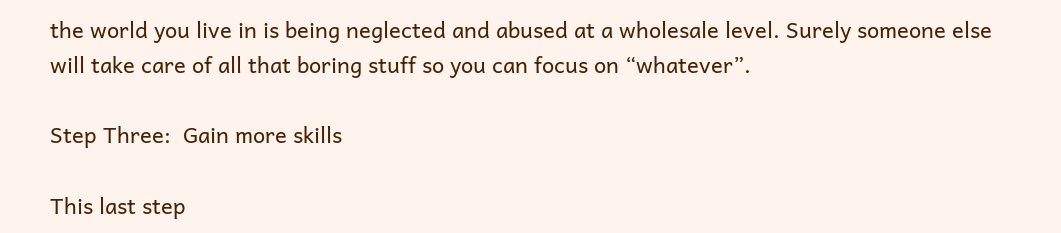the world you live in is being neglected and abused at a wholesale level. Surely someone else will take care of all that boring stuff so you can focus on “whatever”.

Step Three:  Gain more skills

This last step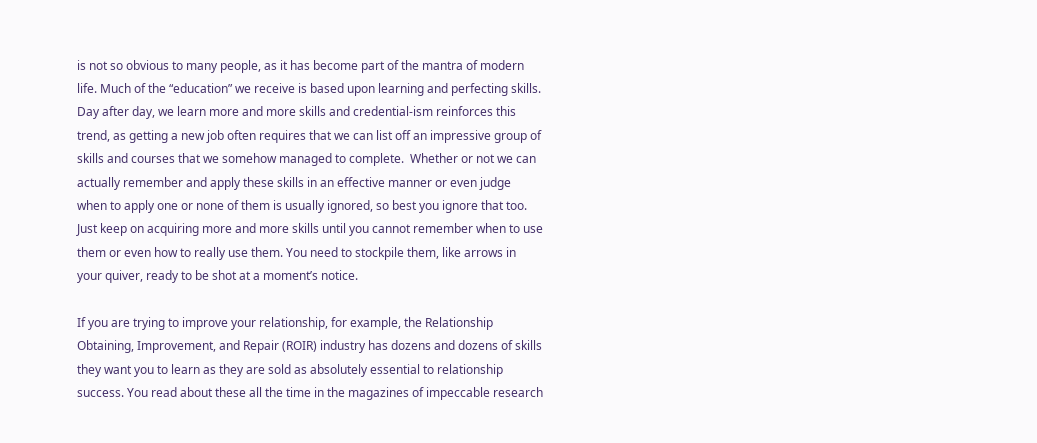is not so obvious to many people, as it has become part of the mantra of modern life. Much of the “education” we receive is based upon learning and perfecting skills. Day after day, we learn more and more skills and credential-ism reinforces this trend, as getting a new job often requires that we can list off an impressive group of skills and courses that we somehow managed to complete.  Whether or not we can actually remember and apply these skills in an effective manner or even judge when to apply one or none of them is usually ignored, so best you ignore that too. Just keep on acquiring more and more skills until you cannot remember when to use them or even how to really use them. You need to stockpile them, like arrows in your quiver, ready to be shot at a moment’s notice.

If you are trying to improve your relationship, for example, the Relationship Obtaining, Improvement, and Repair (ROIR) industry has dozens and dozens of skills they want you to learn as they are sold as absolutely essential to relationship success. You read about these all the time in the magazines of impeccable research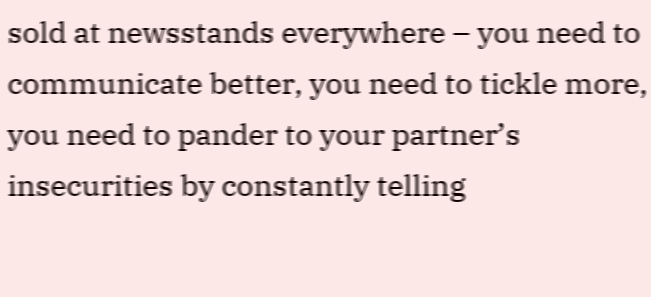sold at newsstands everywhere – you need to communicate better, you need to tickle more, you need to pander to your partner’s insecurities by constantly telling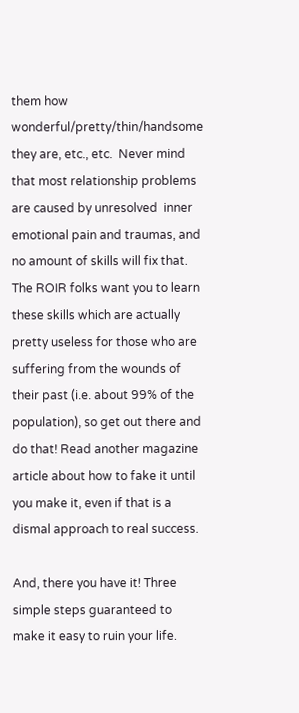them how wonderful/pretty/thin/handsome they are, etc., etc.  Never mind that most relationship problems are caused by unresolved  inner emotional pain and traumas, and no amount of skills will fix that. The ROIR folks want you to learn these skills which are actually pretty useless for those who are suffering from the wounds of their past (i.e. about 99% of the population), so get out there and do that! Read another magazine article about how to fake it until you make it, even if that is a dismal approach to real success.

And, there you have it! Three simple steps guaranteed to make it easy to ruin your life.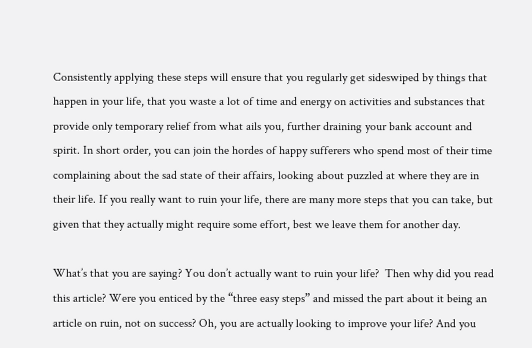Consistently applying these steps will ensure that you regularly get sideswiped by things that happen in your life, that you waste a lot of time and energy on activities and substances that provide only temporary relief from what ails you, further draining your bank account and spirit. In short order, you can join the hordes of happy sufferers who spend most of their time complaining about the sad state of their affairs, looking about puzzled at where they are in their life. If you really want to ruin your life, there are many more steps that you can take, but given that they actually might require some effort, best we leave them for another day.

What’s that you are saying? You don’t actually want to ruin your life?  Then why did you read this article? Were you enticed by the “three easy steps” and missed the part about it being an article on ruin, not on success? Oh, you are actually looking to improve your life? And you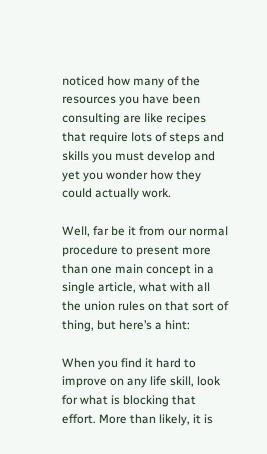noticed how many of the resources you have been consulting are like recipes that require lots of steps and skills you must develop and yet you wonder how they could actually work.

Well, far be it from our normal procedure to present more than one main concept in a single article, what with all the union rules on that sort of thing, but here’s a hint:

When you find it hard to improve on any life skill, look for what is blocking that effort. More than likely, it is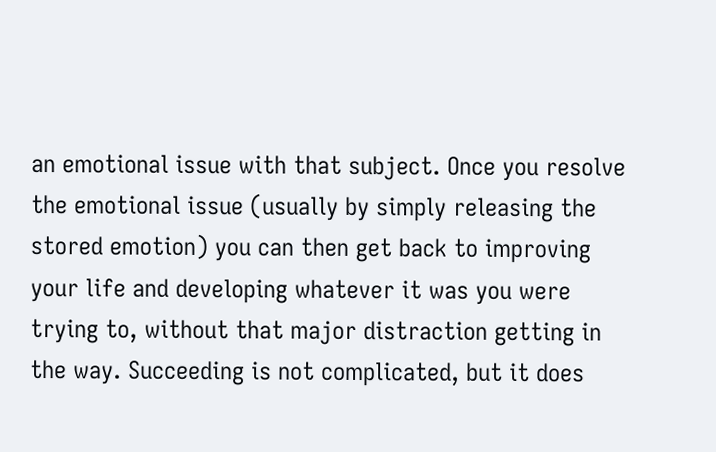an emotional issue with that subject. Once you resolve the emotional issue (usually by simply releasing the stored emotion) you can then get back to improving your life and developing whatever it was you were trying to, without that major distraction getting in the way. Succeeding is not complicated, but it does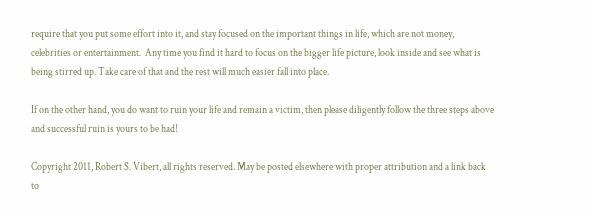require that you put some effort into it, and stay focused on the important things in life, which are not money, celebrities or entertainment.  Any time you find it hard to focus on the bigger life picture, look inside and see what is being stirred up. Take care of that and the rest will much easier fall into place.

If on the other hand, you do want to ruin your life and remain a victim, then please diligently follow the three steps above and successful ruin is yours to be had!

Copyright 2011, Robert S. Vibert, all rights reserved. May be posted elsewhere with proper attribution and a link back to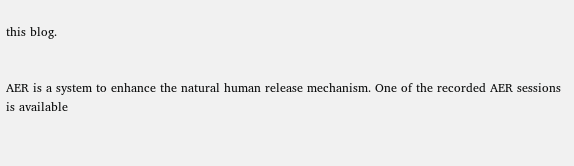this blog.


AER is a system to enhance the natural human release mechanism. One of the recorded AER sessions is available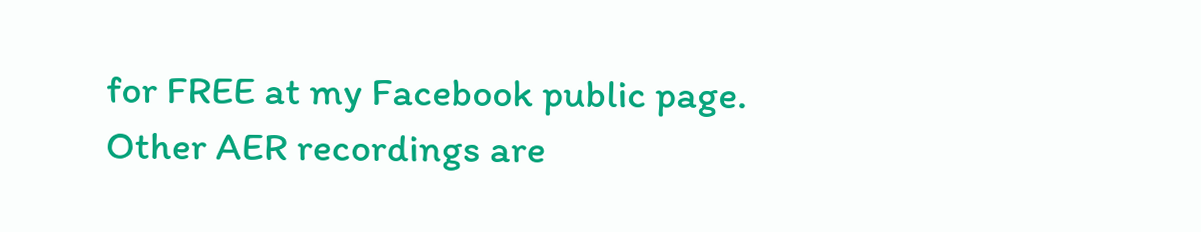for FREE at my Facebook public page. Other AER recordings are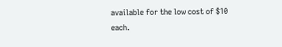available for the low cost of $10 each.